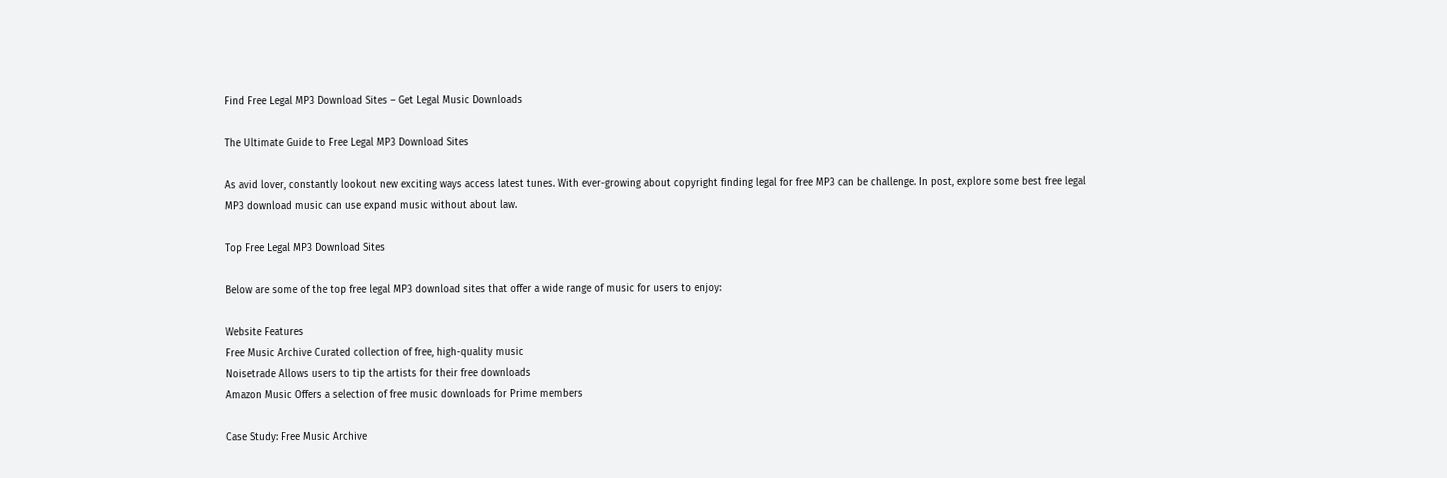Find Free Legal MP3 Download Sites – Get Legal Music Downloads

The Ultimate Guide to Free Legal MP3 Download Sites

As avid lover, constantly lookout new exciting ways access latest tunes. With ever-growing about copyright finding legal for free MP3 can be challenge. In post, explore some best free legal MP3 download music can use expand music without about law.

Top Free Legal MP3 Download Sites

Below are some of the top free legal MP3 download sites that offer a wide range of music for users to enjoy:

Website Features
Free Music Archive Curated collection of free, high-quality music
Noisetrade Allows users to tip the artists for their free downloads
Amazon Music Offers a selection of free music downloads for Prime members

Case Study: Free Music Archive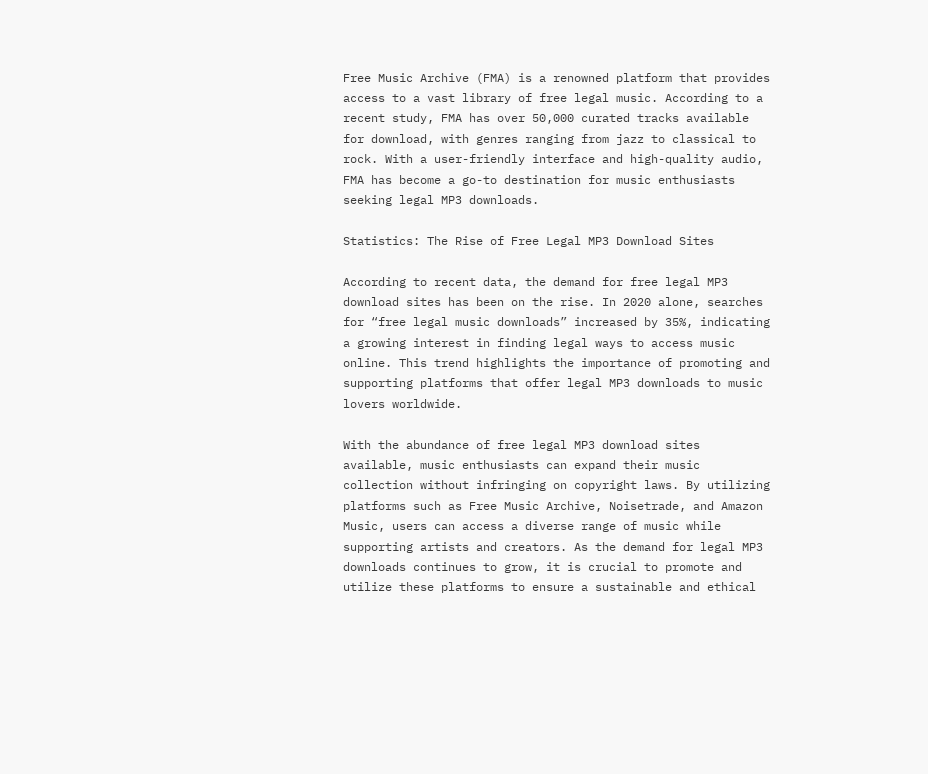Free Music Archive (FMA) is a renowned platform that provides access to a vast library of free legal music. According to a recent study, FMA has over 50,000 curated tracks available for download, with genres ranging from jazz to classical to rock. With a user-friendly interface and high-quality audio, FMA has become a go-to destination for music enthusiasts seeking legal MP3 downloads.

Statistics: The Rise of Free Legal MP3 Download Sites

According to recent data, the demand for free legal MP3 download sites has been on the rise. In 2020 alone, searches for “free legal music downloads” increased by 35%, indicating a growing interest in finding legal ways to access music online. This trend highlights the importance of promoting and supporting platforms that offer legal MP3 downloads to music lovers worldwide.

With the abundance of free legal MP3 download sites available, music enthusiasts can expand their music collection without infringing on copyright laws. By utilizing platforms such as Free Music Archive, Noisetrade, and Amazon Music, users can access a diverse range of music while supporting artists and creators. As the demand for legal MP3 downloads continues to grow, it is crucial to promote and utilize these platforms to ensure a sustainable and ethical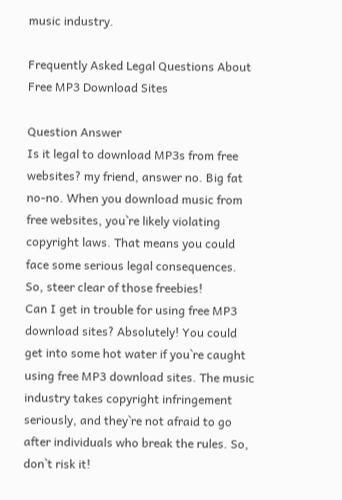music industry.

Frequently Asked Legal Questions About Free MP3 Download Sites

Question Answer
Is it legal to download MP3s from free websites? my friend, answer no. Big fat no-no. When you download music from free websites, you`re likely violating copyright laws. That means you could face some serious legal consequences. So, steer clear of those freebies!
Can I get in trouble for using free MP3 download sites? Absolutely! You could get into some hot water if you`re caught using free MP3 download sites. The music industry takes copyright infringement seriously, and they`re not afraid to go after individuals who break the rules. So, don`t risk it!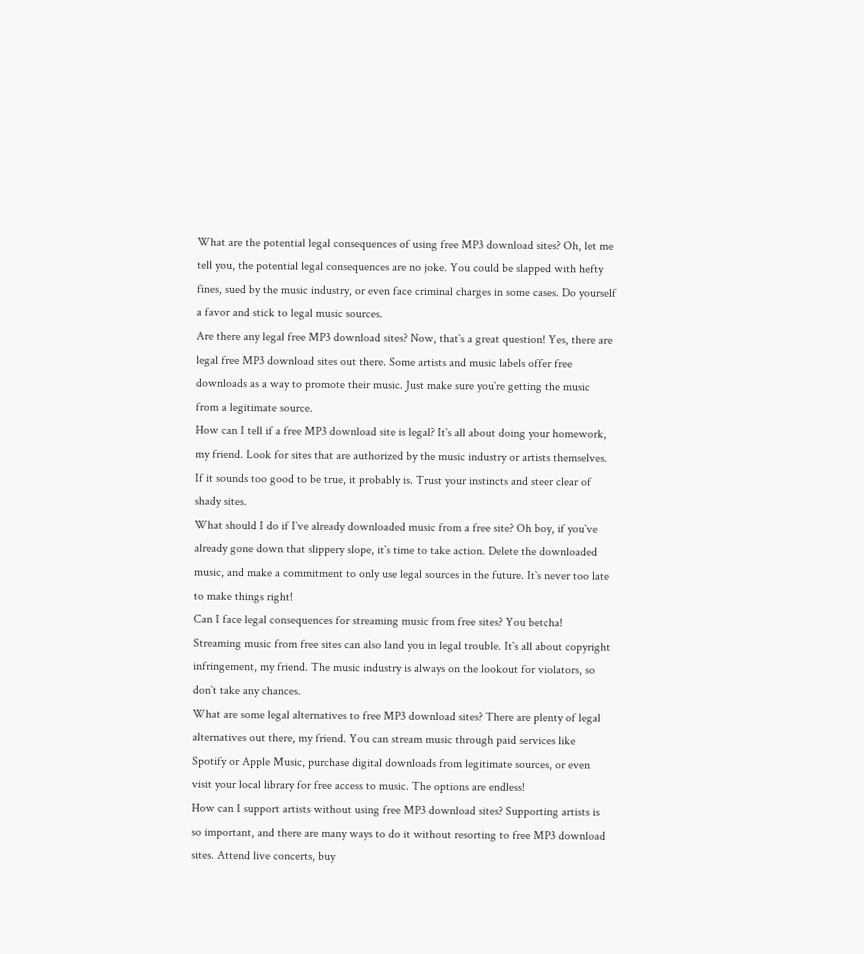What are the potential legal consequences of using free MP3 download sites? Oh, let me tell you, the potential legal consequences are no joke. You could be slapped with hefty fines, sued by the music industry, or even face criminal charges in some cases. Do yourself a favor and stick to legal music sources.
Are there any legal free MP3 download sites? Now, that`s a great question! Yes, there are legal free MP3 download sites out there. Some artists and music labels offer free downloads as a way to promote their music. Just make sure you`re getting the music from a legitimate source.
How can I tell if a free MP3 download site is legal? It`s all about doing your homework, my friend. Look for sites that are authorized by the music industry or artists themselves. If it sounds too good to be true, it probably is. Trust your instincts and steer clear of shady sites.
What should I do if I`ve already downloaded music from a free site? Oh boy, if you`ve already gone down that slippery slope, it`s time to take action. Delete the downloaded music, and make a commitment to only use legal sources in the future. It`s never too late to make things right!
Can I face legal consequences for streaming music from free sites? You betcha! Streaming music from free sites can also land you in legal trouble. It`s all about copyright infringement, my friend. The music industry is always on the lookout for violators, so don`t take any chances.
What are some legal alternatives to free MP3 download sites? There are plenty of legal alternatives out there, my friend. You can stream music through paid services like Spotify or Apple Music, purchase digital downloads from legitimate sources, or even visit your local library for free access to music. The options are endless!
How can I support artists without using free MP3 download sites? Supporting artists is so important, and there are many ways to do it without resorting to free MP3 download sites. Attend live concerts, buy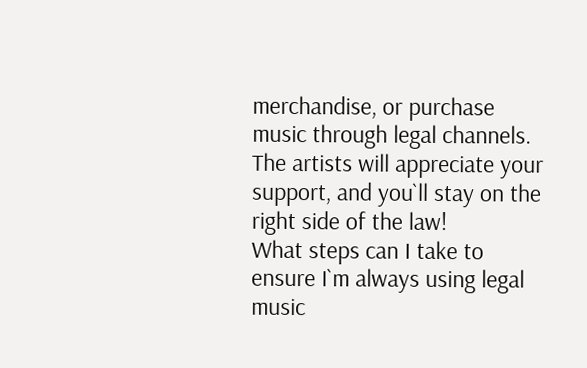merchandise, or purchase music through legal channels. The artists will appreciate your support, and you`ll stay on the right side of the law!
What steps can I take to ensure I`m always using legal music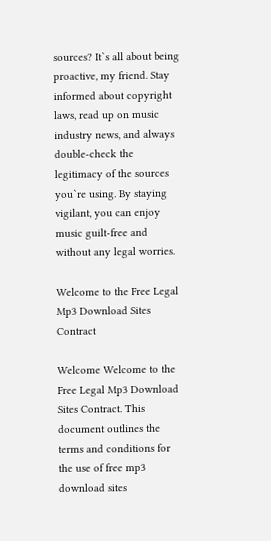sources? It`s all about being proactive, my friend. Stay informed about copyright laws, read up on music industry news, and always double-check the legitimacy of the sources you`re using. By staying vigilant, you can enjoy music guilt-free and without any legal worries.

Welcome to the Free Legal Mp3 Download Sites Contract

Welcome Welcome to the Free Legal Mp3 Download Sites Contract. This document outlines the terms and conditions for the use of free mp3 download sites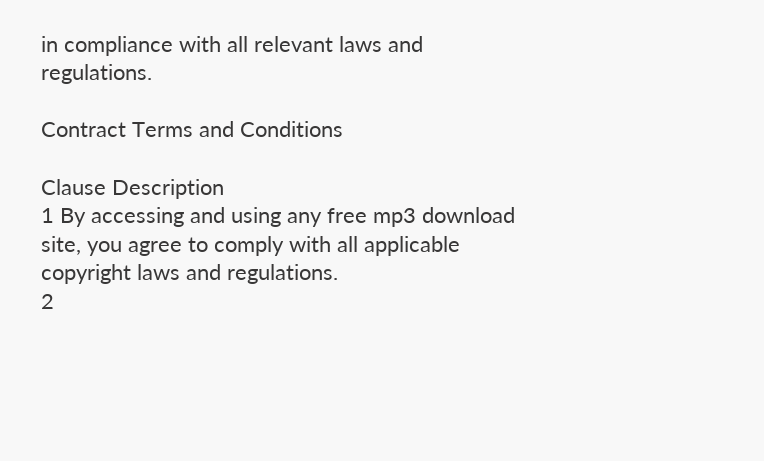in compliance with all relevant laws and regulations.

Contract Terms and Conditions

Clause Description
1 By accessing and using any free mp3 download site, you agree to comply with all applicable copyright laws and regulations.
2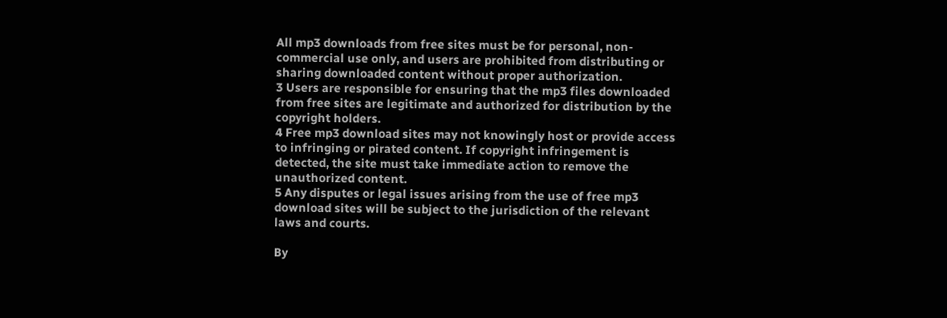All mp3 downloads from free sites must be for personal, non-commercial use only, and users are prohibited from distributing or sharing downloaded content without proper authorization.
3 Users are responsible for ensuring that the mp3 files downloaded from free sites are legitimate and authorized for distribution by the copyright holders.
4 Free mp3 download sites may not knowingly host or provide access to infringing or pirated content. If copyright infringement is detected, the site must take immediate action to remove the unauthorized content.
5 Any disputes or legal issues arising from the use of free mp3 download sites will be subject to the jurisdiction of the relevant laws and courts.

By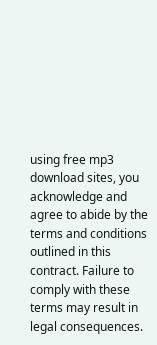using free mp3 download sites, you acknowledge and agree to abide by the terms and conditions outlined in this contract. Failure to comply with these terms may result in legal consequences.